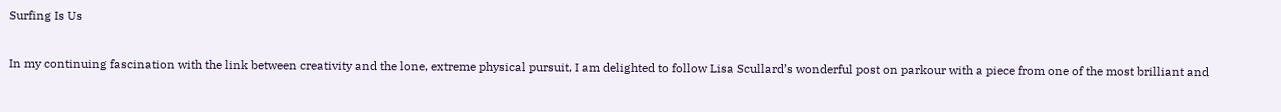Surfing Is Us

In my continuing fascination with the link between creativity and the lone, extreme physical pursuit, I am delighted to follow Lisa Scullard’s wonderful post on parkour with a piece from one of the most brilliant and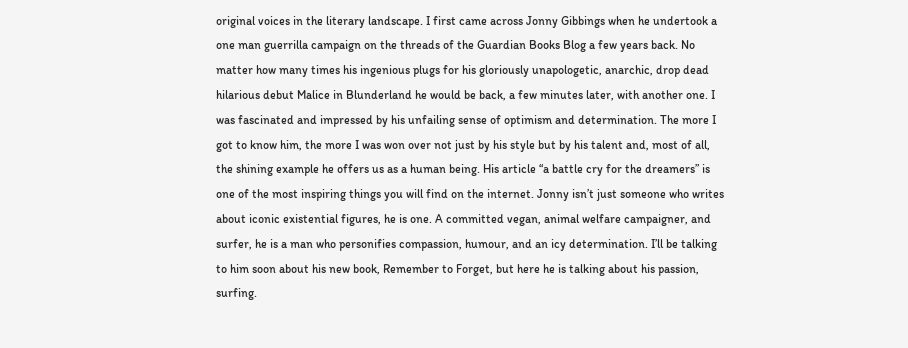original voices in the literary landscape. I first came across Jonny Gibbings when he undertook a one man guerrilla campaign on the threads of the Guardian Books Blog a few years back. No matter how many times his ingenious plugs for his gloriously unapologetic, anarchic, drop dead hilarious debut Malice in Blunderland he would be back, a few minutes later, with another one. I was fascinated and impressed by his unfailing sense of optimism and determination. The more I got to know him, the more I was won over not just by his style but by his talent and, most of all, the shining example he offers us as a human being. His article “a battle cry for the dreamers” is one of the most inspiring things you will find on the internet. Jonny isn’t just someone who writes about iconic existential figures, he is one. A committed vegan, animal welfare campaigner, and surfer, he is a man who personifies compassion, humour, and an icy determination. I’ll be talking to him soon about his new book, Remember to Forget, but here he is talking about his passion, surfing.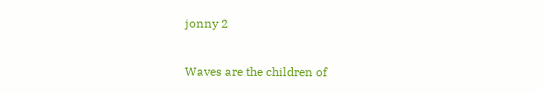jonny 2

Waves are the children of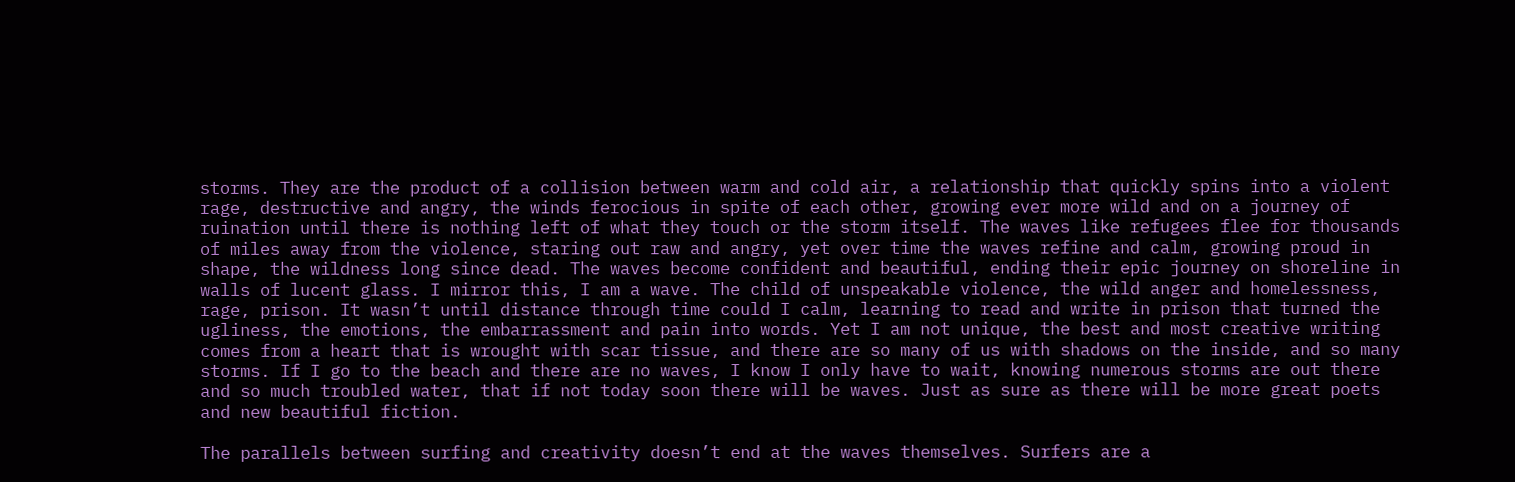storms. They are the product of a collision between warm and cold air, a relationship that quickly spins into a violent rage, destructive and angry, the winds ferocious in spite of each other, growing ever more wild and on a journey of ruination until there is nothing left of what they touch or the storm itself. The waves like refugees flee for thousands of miles away from the violence, staring out raw and angry, yet over time the waves refine and calm, growing proud in shape, the wildness long since dead. The waves become confident and beautiful, ending their epic journey on shoreline in walls of lucent glass. I mirror this, I am a wave. The child of unspeakable violence, the wild anger and homelessness, rage, prison. It wasn’t until distance through time could I calm, learning to read and write in prison that turned the ugliness, the emotions, the embarrassment and pain into words. Yet I am not unique, the best and most creative writing comes from a heart that is wrought with scar tissue, and there are so many of us with shadows on the inside, and so many storms. If I go to the beach and there are no waves, I know I only have to wait, knowing numerous storms are out there and so much troubled water, that if not today soon there will be waves. Just as sure as there will be more great poets and new beautiful fiction.

The parallels between surfing and creativity doesn’t end at the waves themselves. Surfers are a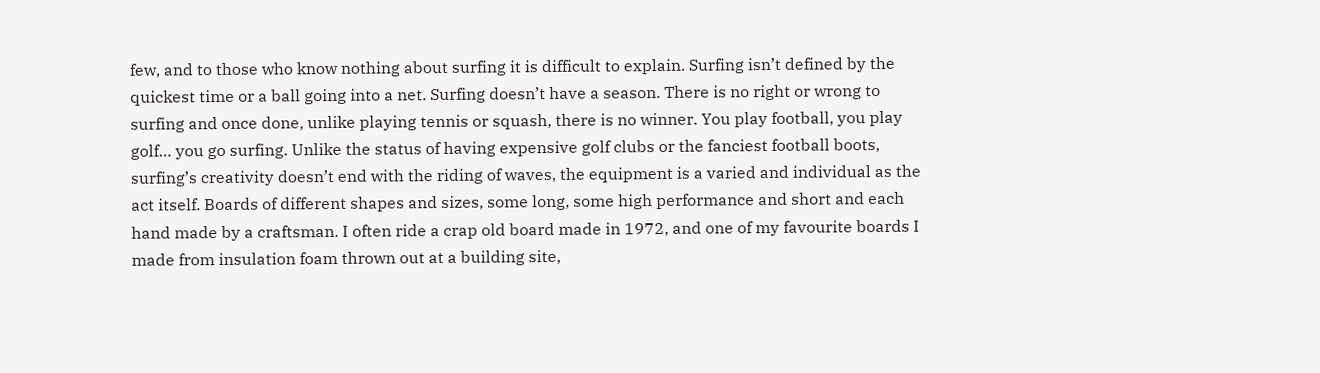few, and to those who know nothing about surfing it is difficult to explain. Surfing isn’t defined by the quickest time or a ball going into a net. Surfing doesn’t have a season. There is no right or wrong to surfing and once done, unlike playing tennis or squash, there is no winner. You play football, you play golf… you go surfing. Unlike the status of having expensive golf clubs or the fanciest football boots, surfing’s creativity doesn’t end with the riding of waves, the equipment is a varied and individual as the act itself. Boards of different shapes and sizes, some long, some high performance and short and each hand made by a craftsman. I often ride a crap old board made in 1972, and one of my favourite boards I made from insulation foam thrown out at a building site,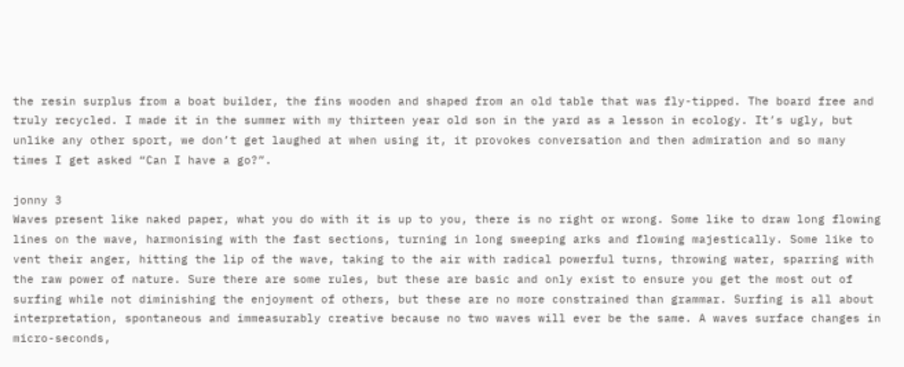the resin surplus from a boat builder, the fins wooden and shaped from an old table that was fly-tipped. The board free and truly recycled. I made it in the summer with my thirteen year old son in the yard as a lesson in ecology. It’s ugly, but unlike any other sport, we don’t get laughed at when using it, it provokes conversation and then admiration and so many times I get asked “Can I have a go?”.

jonny 3
Waves present like naked paper, what you do with it is up to you, there is no right or wrong. Some like to draw long flowing lines on the wave, harmonising with the fast sections, turning in long sweeping arks and flowing majestically. Some like to vent their anger, hitting the lip of the wave, taking to the air with radical powerful turns, throwing water, sparring with the raw power of nature. Sure there are some rules, but these are basic and only exist to ensure you get the most out of surfing while not diminishing the enjoyment of others, but these are no more constrained than grammar. Surfing is all about interpretation, spontaneous and immeasurably creative because no two waves will ever be the same. A waves surface changes in micro-seconds,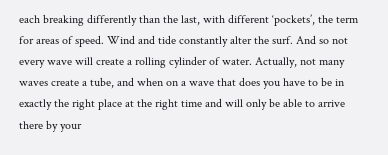each breaking differently than the last, with different ‘pockets’, the term for areas of speed. Wind and tide constantly alter the surf. And so not every wave will create a rolling cylinder of water. Actually, not many waves create a tube, and when on a wave that does you have to be in exactly the right place at the right time and will only be able to arrive there by your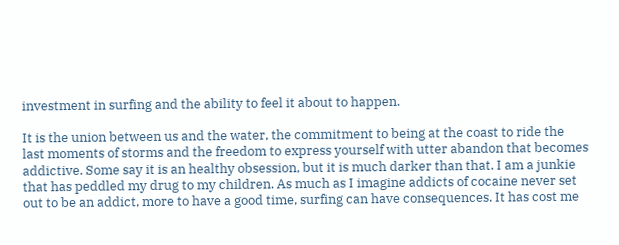investment in surfing and the ability to feel it about to happen.

It is the union between us and the water, the commitment to being at the coast to ride the last moments of storms and the freedom to express yourself with utter abandon that becomes addictive. Some say it is an healthy obsession, but it is much darker than that. I am a junkie that has peddled my drug to my children. As much as I imagine addicts of cocaine never set out to be an addict, more to have a good time, surfing can have consequences. It has cost me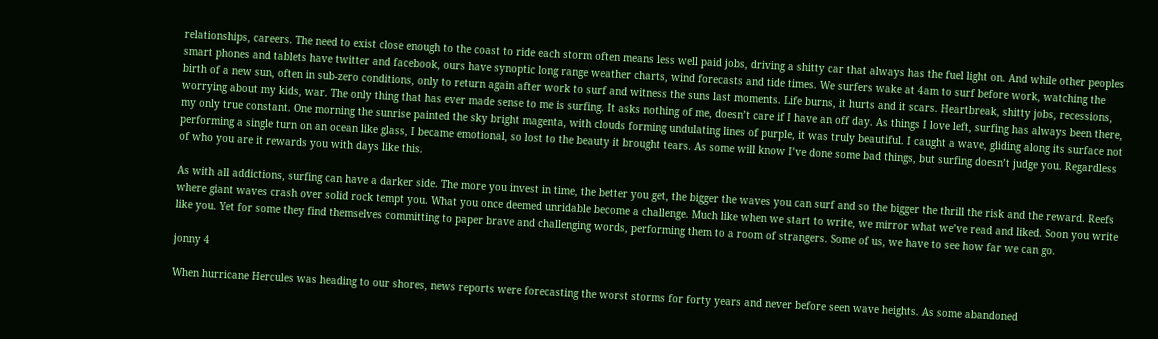relationships, careers. The need to exist close enough to the coast to ride each storm often means less well paid jobs, driving a shitty car that always has the fuel light on. And while other peoples smart phones and tablets have twitter and facebook, ours have synoptic long range weather charts, wind forecasts and tide times. We surfers wake at 4am to surf before work, watching the birth of a new sun, often in sub-zero conditions, only to return again after work to surf and witness the suns last moments. Life burns, it hurts and it scars. Heartbreak, shitty jobs, recessions, worrying about my kids, war. The only thing that has ever made sense to me is surfing. It asks nothing of me, doesn’t care if I have an off day. As things I love left, surfing has always been there, my only true constant. One morning the sunrise painted the sky bright magenta, with clouds forming undulating lines of purple, it was truly beautiful. I caught a wave, gliding along its surface not performing a single turn on an ocean like glass, I became emotional, so lost to the beauty it brought tears. As some will know I’ve done some bad things, but surfing doesn’t judge you. Regardless of who you are it rewards you with days like this.

As with all addictions, surfing can have a darker side. The more you invest in time, the better you get, the bigger the waves you can surf and so the bigger the thrill the risk and the reward. Reefs where giant waves crash over solid rock tempt you. What you once deemed unridable become a challenge. Much like when we start to write, we mirror what we’ve read and liked. Soon you write like you. Yet for some they find themselves committing to paper brave and challenging words, performing them to a room of strangers. Some of us, we have to see how far we can go.

jonny 4

When hurricane Hercules was heading to our shores, news reports were forecasting the worst storms for forty years and never before seen wave heights. As some abandoned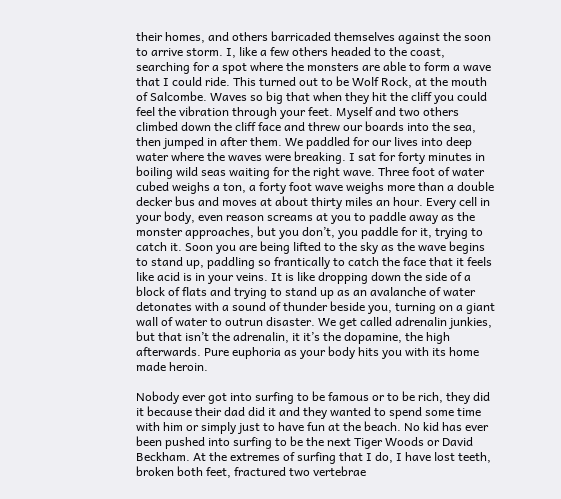their homes, and others barricaded themselves against the soon to arrive storm. I, like a few others headed to the coast, searching for a spot where the monsters are able to form a wave that I could ride. This turned out to be Wolf Rock, at the mouth of Salcombe. Waves so big that when they hit the cliff you could feel the vibration through your feet. Myself and two others climbed down the cliff face and threw our boards into the sea, then jumped in after them. We paddled for our lives into deep water where the waves were breaking. I sat for forty minutes in boiling wild seas waiting for the right wave. Three foot of water cubed weighs a ton, a forty foot wave weighs more than a double decker bus and moves at about thirty miles an hour. Every cell in your body, even reason screams at you to paddle away as the monster approaches, but you don’t, you paddle for it, trying to catch it. Soon you are being lifted to the sky as the wave begins to stand up, paddling so frantically to catch the face that it feels like acid is in your veins. It is like dropping down the side of a block of flats and trying to stand up as an avalanche of water detonates with a sound of thunder beside you, turning on a giant wall of water to outrun disaster. We get called adrenalin junkies, but that isn’t the adrenalin, it it’s the dopamine, the high afterwards. Pure euphoria as your body hits you with its home made heroin.

Nobody ever got into surfing to be famous or to be rich, they did it because their dad did it and they wanted to spend some time with him or simply just to have fun at the beach. No kid has ever been pushed into surfing to be the next Tiger Woods or David Beckham. At the extremes of surfing that I do, I have lost teeth, broken both feet, fractured two vertebrae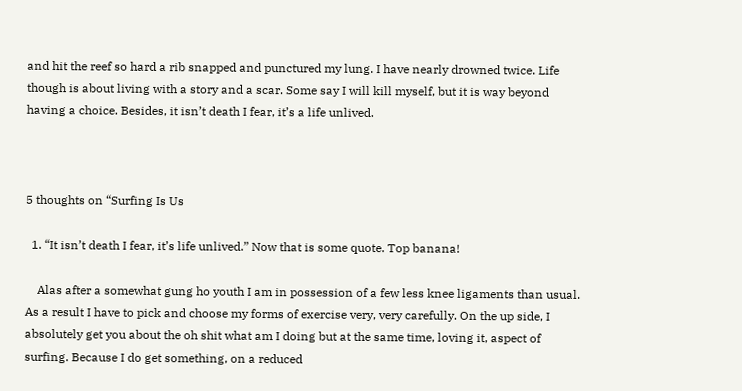and hit the reef so hard a rib snapped and punctured my lung. I have nearly drowned twice. Life though is about living with a story and a scar. Some say I will kill myself, but it is way beyond having a choice. Besides, it isn’t death I fear, it’s a life unlived.



5 thoughts on “Surfing Is Us

  1. “It isn’t death I fear, it’s life unlived.” Now that is some quote. Top banana!

    Alas after a somewhat gung ho youth I am in possession of a few less knee ligaments than usual. As a result I have to pick and choose my forms of exercise very, very carefully. On the up side, I absolutely get you about the oh shit what am I doing but at the same time, loving it, aspect of surfing. Because I do get something, on a reduced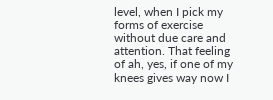level, when I pick my forms of exercise without due care and attention. That feeling of ah, yes, if one of my knees gives way now I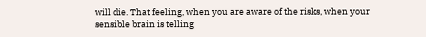will die. That feeling, when you are aware of the risks, when your sensible brain is telling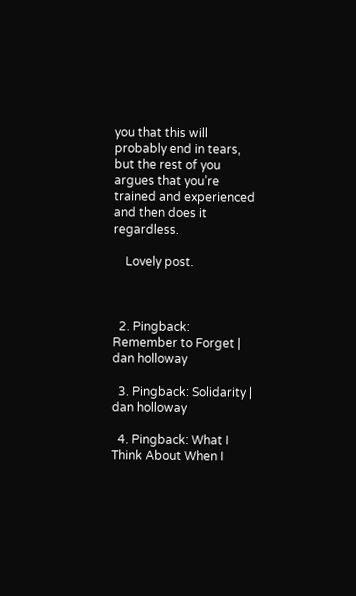you that this will probably end in tears, but the rest of you argues that you’re trained and experienced and then does it regardless.

    Lovely post.



  2. Pingback: Remember to Forget | dan holloway

  3. Pingback: Solidarity | dan holloway

  4. Pingback: What I Think About When I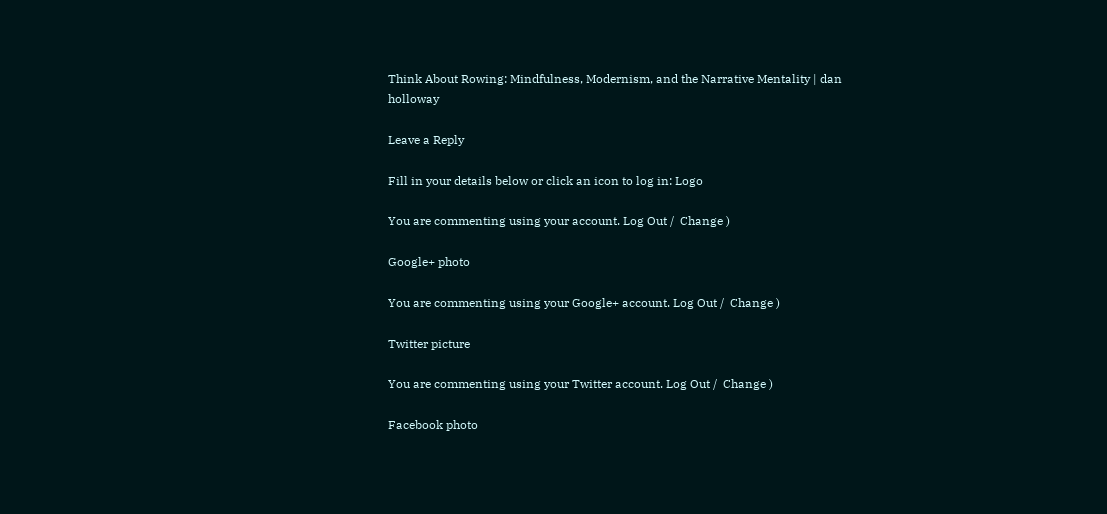Think About Rowing: Mindfulness, Modernism, and the Narrative Mentality | dan holloway

Leave a Reply

Fill in your details below or click an icon to log in: Logo

You are commenting using your account. Log Out /  Change )

Google+ photo

You are commenting using your Google+ account. Log Out /  Change )

Twitter picture

You are commenting using your Twitter account. Log Out /  Change )

Facebook photo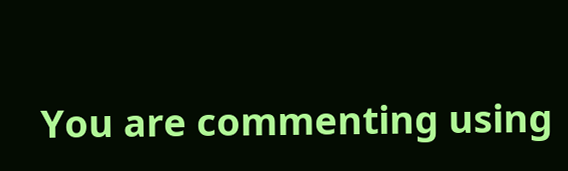You are commenting using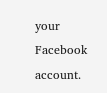your Facebook account.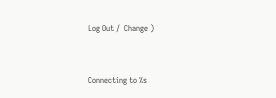Log Out /  Change )


Connecting to %s